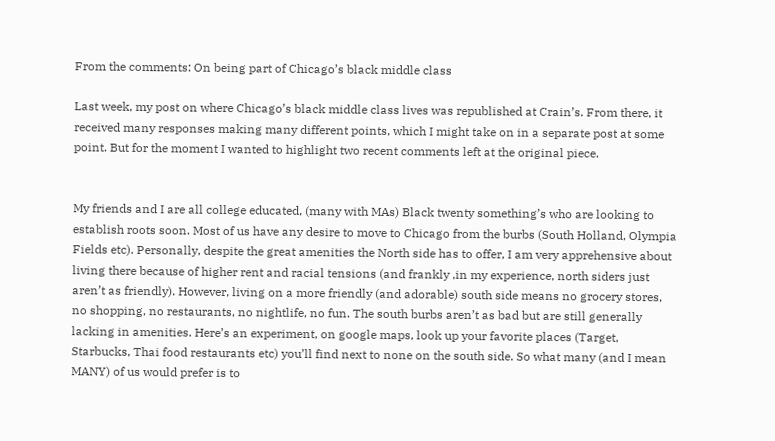From the comments: On being part of Chicago’s black middle class

Last week, my post on where Chicago’s black middle class lives was republished at Crain’s. From there, it received many responses making many different points, which I might take on in a separate post at some point. But for the moment I wanted to highlight two recent comments left at the original piece.


My friends and I are all college educated, (many with MAs) Black twenty something’s who are looking to establish roots soon. Most of us have any desire to move to Chicago from the burbs (South Holland, Olympia Fields etc). Personally, despite the great amenities the North side has to offer, I am very apprehensive about living there because of higher rent and racial tensions (and frankly ,in my experience, north siders just aren’t as friendly). However, living on a more friendly (and adorable) south side means no grocery stores, no shopping, no restaurants, no nightlife, no fun. The south burbs aren’t as bad but are still generally lacking in amenities. Here’s an experiment, on google maps, look up your favorite places (Target, Starbucks, Thai food restaurants etc) you’ll find next to none on the south side. So what many (and I mean MANY) of us would prefer is to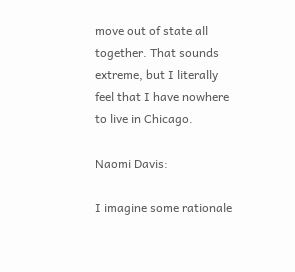move out of state all together. That sounds extreme, but I literally feel that I have nowhere to live in Chicago.

Naomi Davis:

I imagine some rationale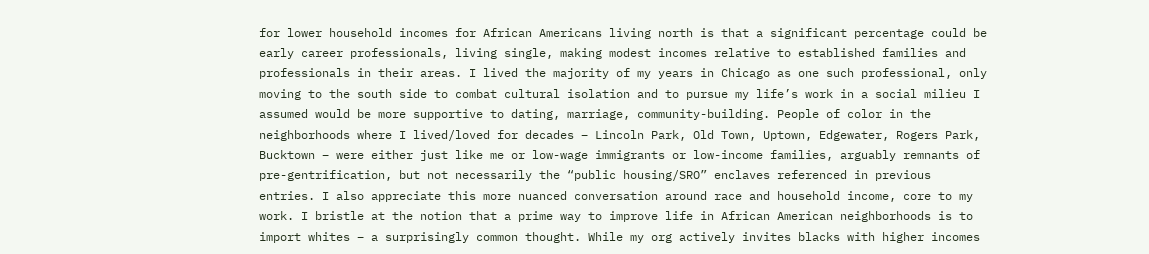for lower household incomes for African Americans living north is that a significant percentage could be early career professionals, living single, making modest incomes relative to established families and professionals in their areas. I lived the majority of my years in Chicago as one such professional, only moving to the south side to combat cultural isolation and to pursue my life’s work in a social milieu I assumed would be more supportive to dating, marriage, community-building. People of color in the neighborhoods where I lived/loved for decades – Lincoln Park, Old Town, Uptown, Edgewater, Rogers Park, Bucktown – were either just like me or low-wage immigrants or low-income families, arguably remnants of pre-gentrification, but not necessarily the “public housing/SRO” enclaves referenced in previous entries. I also appreciate this more nuanced conversation around race and household income, core to my work. I bristle at the notion that a prime way to improve life in African American neighborhoods is to import whites – a surprisingly common thought. While my org actively invites blacks with higher incomes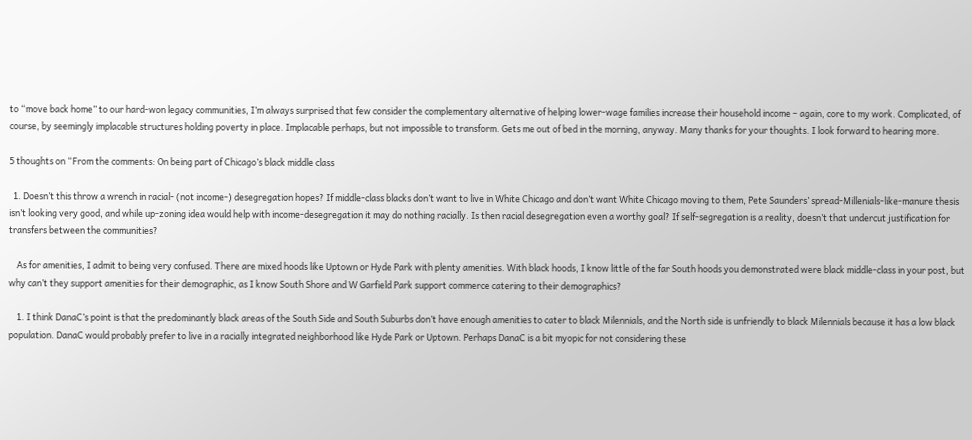to “move back home” to our hard-won legacy communities, I’m always surprised that few consider the complementary alternative of helping lower-wage families increase their household income – again, core to my work. Complicated, of course, by seemingly implacable structures holding poverty in place. Implacable perhaps, but not impossible to transform. Gets me out of bed in the morning, anyway. Many thanks for your thoughts. I look forward to hearing more.

5 thoughts on “From the comments: On being part of Chicago’s black middle class

  1. Doesn’t this throw a wrench in racial- (not income-) desegregation hopes? If middle-class blacks don’t want to live in White Chicago and don’t want White Chicago moving to them, Pete Saunders’ spread-Millenials-like-manure thesis isn’t looking very good, and while up-zoning idea would help with income-desegregation it may do nothing racially. Is then racial desegregation even a worthy goal? If self-segregation is a reality, doesn’t that undercut justification for transfers between the communities?

    As for amenities, I admit to being very confused. There are mixed hoods like Uptown or Hyde Park with plenty amenities. With black hoods, I know little of the far South hoods you demonstrated were black middle-class in your post, but why can’t they support amenities for their demographic, as I know South Shore and W Garfield Park support commerce catering to their demographics?

    1. I think DanaC’s point is that the predominantly black areas of the South Side and South Suburbs don’t have enough amenities to cater to black Milennials, and the North side is unfriendly to black Milennials because it has a low black population. DanaC would probably prefer to live in a racially integrated neighborhood like Hyde Park or Uptown. Perhaps DanaC is a bit myopic for not considering these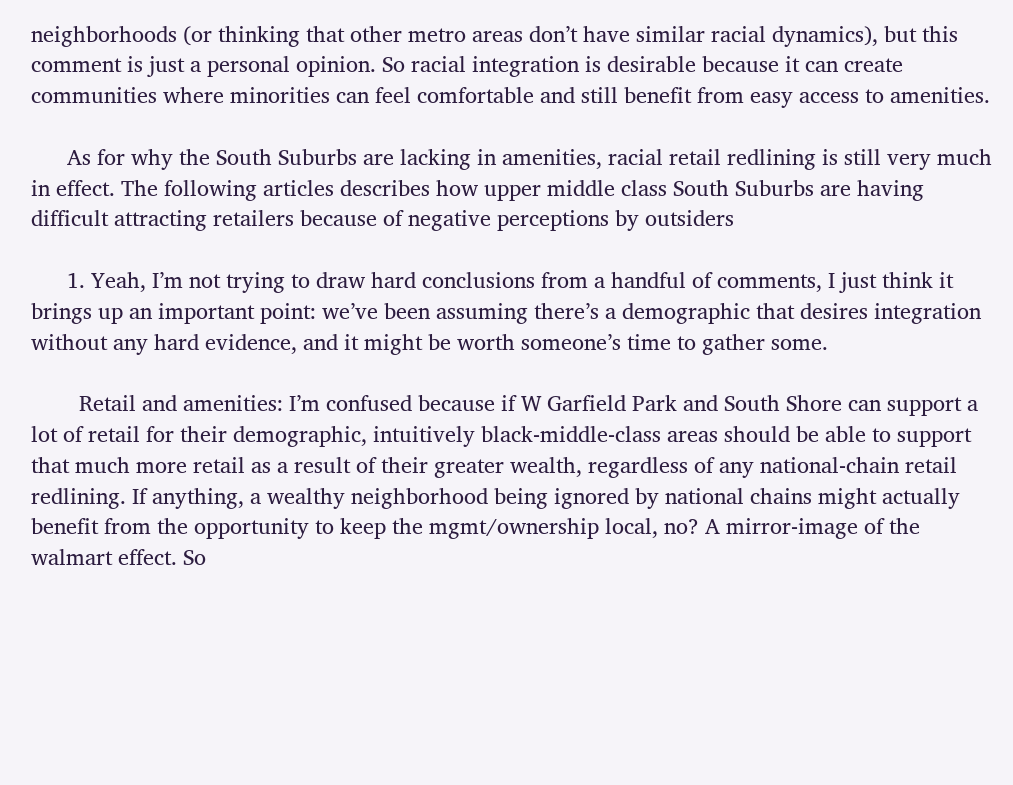neighborhoods (or thinking that other metro areas don’t have similar racial dynamics), but this comment is just a personal opinion. So racial integration is desirable because it can create communities where minorities can feel comfortable and still benefit from easy access to amenities.

      As for why the South Suburbs are lacking in amenities, racial retail redlining is still very much in effect. The following articles describes how upper middle class South Suburbs are having difficult attracting retailers because of negative perceptions by outsiders

      1. Yeah, I’m not trying to draw hard conclusions from a handful of comments, I just think it brings up an important point: we’ve been assuming there’s a demographic that desires integration without any hard evidence, and it might be worth someone’s time to gather some.

        Retail and amenities: I’m confused because if W Garfield Park and South Shore can support a lot of retail for their demographic, intuitively black-middle-class areas should be able to support that much more retail as a result of their greater wealth, regardless of any national-chain retail redlining. If anything, a wealthy neighborhood being ignored by national chains might actually benefit from the opportunity to keep the mgmt/ownership local, no? A mirror-image of the walmart effect. So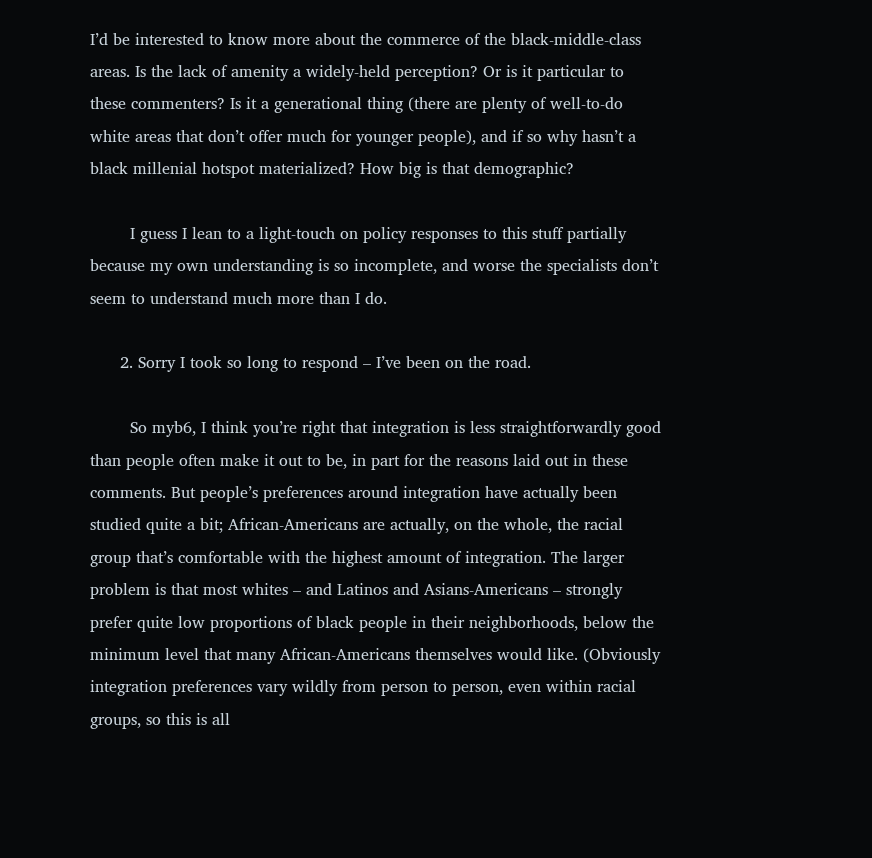I’d be interested to know more about the commerce of the black-middle-class areas. Is the lack of amenity a widely-held perception? Or is it particular to these commenters? Is it a generational thing (there are plenty of well-to-do white areas that don’t offer much for younger people), and if so why hasn’t a black millenial hotspot materialized? How big is that demographic?

        I guess I lean to a light-touch on policy responses to this stuff partially because my own understanding is so incomplete, and worse the specialists don’t seem to understand much more than I do.

      2. Sorry I took so long to respond – I’ve been on the road.

        So myb6, I think you’re right that integration is less straightforwardly good than people often make it out to be, in part for the reasons laid out in these comments. But people’s preferences around integration have actually been studied quite a bit; African-Americans are actually, on the whole, the racial group that’s comfortable with the highest amount of integration. The larger problem is that most whites – and Latinos and Asians-Americans – strongly prefer quite low proportions of black people in their neighborhoods, below the minimum level that many African-Americans themselves would like. (Obviously integration preferences vary wildly from person to person, even within racial groups, so this is all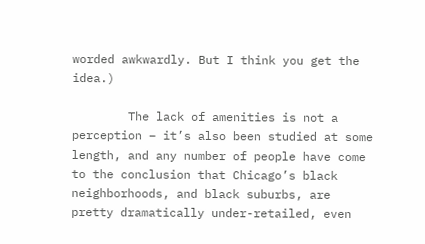worded awkwardly. But I think you get the idea.)

        The lack of amenities is not a perception – it’s also been studied at some length, and any number of people have come to the conclusion that Chicago’s black neighborhoods, and black suburbs, are pretty dramatically under-retailed, even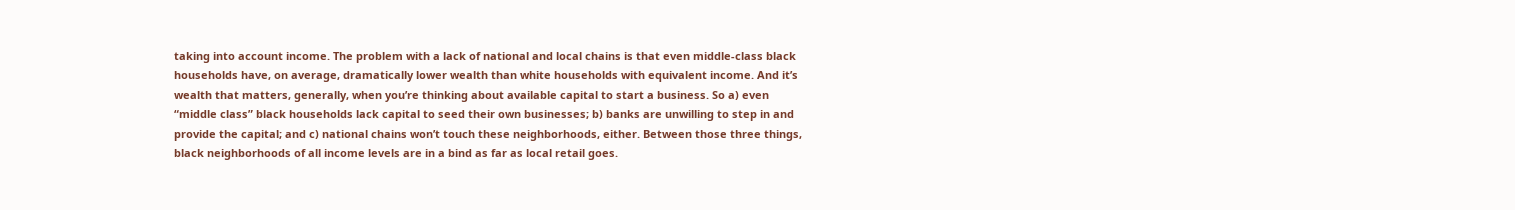taking into account income. The problem with a lack of national and local chains is that even middle-class black households have, on average, dramatically lower wealth than white households with equivalent income. And it’s wealth that matters, generally, when you’re thinking about available capital to start a business. So a) even “middle class” black households lack capital to seed their own businesses; b) banks are unwilling to step in and provide the capital; and c) national chains won’t touch these neighborhoods, either. Between those three things, black neighborhoods of all income levels are in a bind as far as local retail goes.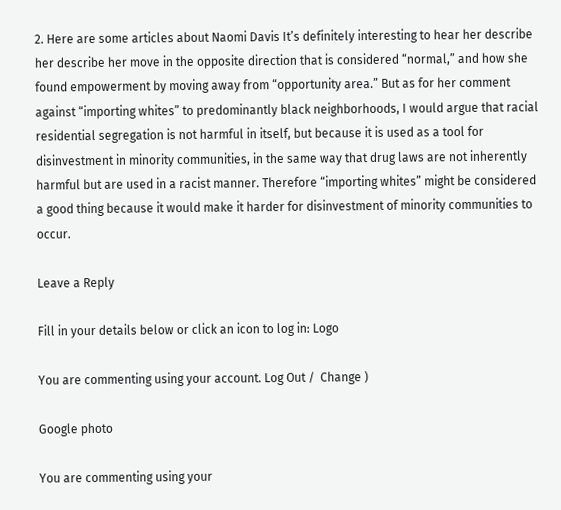2. Here are some articles about Naomi Davis It’s definitely interesting to hear her describe her describe her move in the opposite direction that is considered “normal,” and how she found empowerment by moving away from “opportunity area.” But as for her comment against “importing whites” to predominantly black neighborhoods, I would argue that racial residential segregation is not harmful in itself, but because it is used as a tool for disinvestment in minority communities, in the same way that drug laws are not inherently harmful but are used in a racist manner. Therefore “importing whites” might be considered a good thing because it would make it harder for disinvestment of minority communities to occur.

Leave a Reply

Fill in your details below or click an icon to log in: Logo

You are commenting using your account. Log Out /  Change )

Google photo

You are commenting using your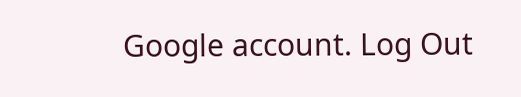Google account. Log Out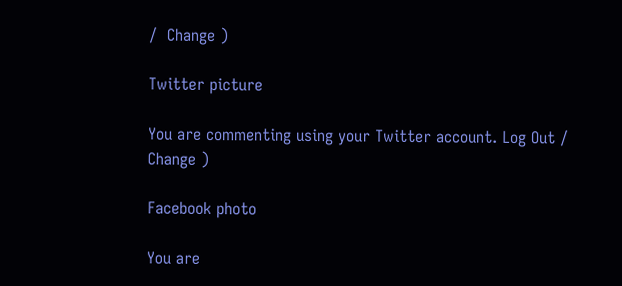/  Change )

Twitter picture

You are commenting using your Twitter account. Log Out /  Change )

Facebook photo

You are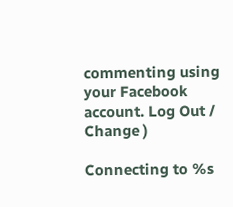commenting using your Facebook account. Log Out /  Change )

Connecting to %s